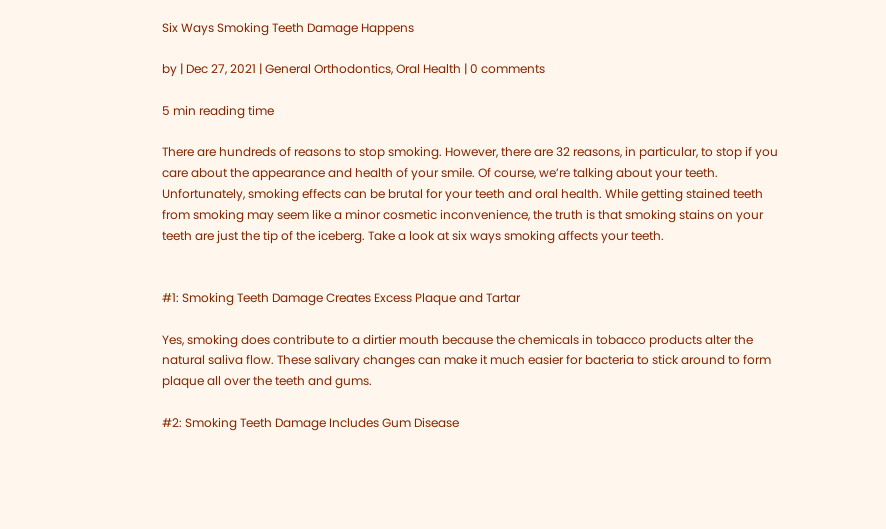Six Ways Smoking Teeth Damage Happens

by | Dec 27, 2021 | General Orthodontics, Oral Health | 0 comments

5 min reading time

There are hundreds of reasons to stop smoking. However, there are 32 reasons, in particular, to stop if you care about the appearance and health of your smile. Of course, we’re talking about your teeth. Unfortunately, smoking effects can be brutal for your teeth and oral health. While getting stained teeth from smoking may seem like a minor cosmetic inconvenience, the truth is that smoking stains on your teeth are just the tip of the iceberg. Take a look at six ways smoking affects your teeth.


#1: Smoking Teeth Damage Creates Excess Plaque and Tartar

Yes, smoking does contribute to a dirtier mouth because the chemicals in tobacco products alter the natural saliva flow. These salivary changes can make it much easier for bacteria to stick around to form plaque all over the teeth and gums.

#2: Smoking Teeth Damage Includes Gum Disease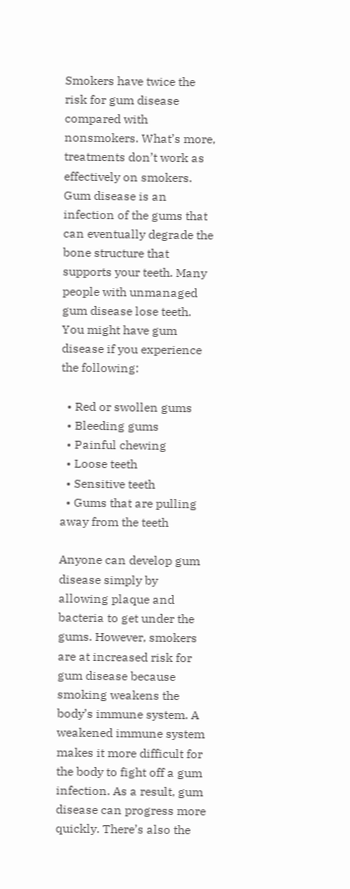Smokers have twice the risk for gum disease compared with nonsmokers. What’s more, treatments don’t work as effectively on smokers. Gum disease is an infection of the gums that can eventually degrade the bone structure that supports your teeth. Many people with unmanaged gum disease lose teeth. You might have gum disease if you experience the following:

  • Red or swollen gums
  • Bleeding gums
  • Painful chewing
  • Loose teeth
  • Sensitive teeth
  • Gums that are pulling away from the teeth

Anyone can develop gum disease simply by allowing plaque and bacteria to get under the gums. However, smokers are at increased risk for gum disease because smoking weakens the body’s immune system. A weakened immune system makes it more difficult for the body to fight off a gum infection. As a result, gum disease can progress more quickly. There’s also the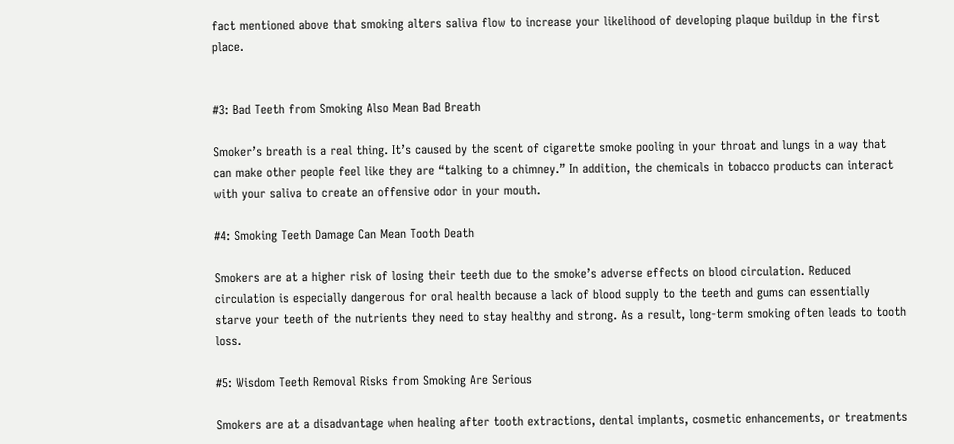fact mentioned above that smoking alters saliva flow to increase your likelihood of developing plaque buildup in the first place.


#3: Bad Teeth from Smoking Also Mean Bad Breath

Smoker’s breath is a real thing. It’s caused by the scent of cigarette smoke pooling in your throat and lungs in a way that can make other people feel like they are “talking to a chimney.” In addition, the chemicals in tobacco products can interact with your saliva to create an offensive odor in your mouth.

#4: Smoking Teeth Damage Can Mean Tooth Death

Smokers are at a higher risk of losing their teeth due to the smoke’s adverse effects on blood circulation. Reduced circulation is especially dangerous for oral health because a lack of blood supply to the teeth and gums can essentially starve your teeth of the nutrients they need to stay healthy and strong. As a result, long-term smoking often leads to tooth loss.

#5: Wisdom Teeth Removal Risks from Smoking Are Serious

Smokers are at a disadvantage when healing after tooth extractions, dental implants, cosmetic enhancements, or treatments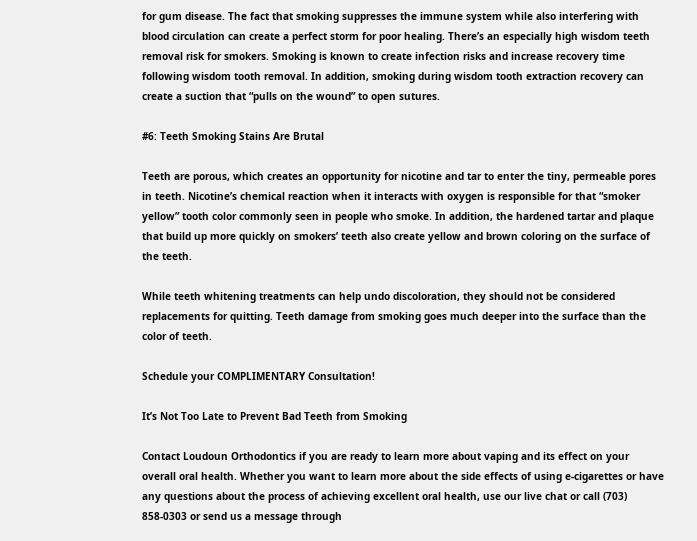for gum disease. The fact that smoking suppresses the immune system while also interfering with blood circulation can create a perfect storm for poor healing. There’s an especially high wisdom teeth removal risk for smokers. Smoking is known to create infection risks and increase recovery time following wisdom tooth removal. In addition, smoking during wisdom tooth extraction recovery can create a suction that “pulls on the wound” to open sutures.

#6: Teeth Smoking Stains Are Brutal

Teeth are porous, which creates an opportunity for nicotine and tar to enter the tiny, permeable pores in teeth. Nicotine’s chemical reaction when it interacts with oxygen is responsible for that “smoker yellow” tooth color commonly seen in people who smoke. In addition, the hardened tartar and plaque that build up more quickly on smokers’ teeth also create yellow and brown coloring on the surface of the teeth.

While teeth whitening treatments can help undo discoloration, they should not be considered replacements for quitting. Teeth damage from smoking goes much deeper into the surface than the color of teeth.

Schedule your COMPLIMENTARY Consultation!

It’s Not Too Late to Prevent Bad Teeth from Smoking

Contact Loudoun Orthodontics if you are ready to learn more about vaping and its effect on your overall oral health. Whether you want to learn more about the side effects of using e-cigarettes or have any questions about the process of achieving excellent oral health, use our live chat or call (703) 858-0303 or send us a message through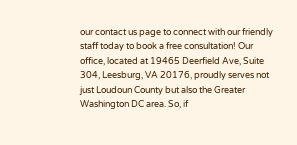our contact us page to connect with our friendly staff today to book a free consultation! Our office, located at 19465 Deerfield Ave, Suite 304, Leesburg, VA 20176, proudly serves not just Loudoun County but also the Greater Washington DC area. So, if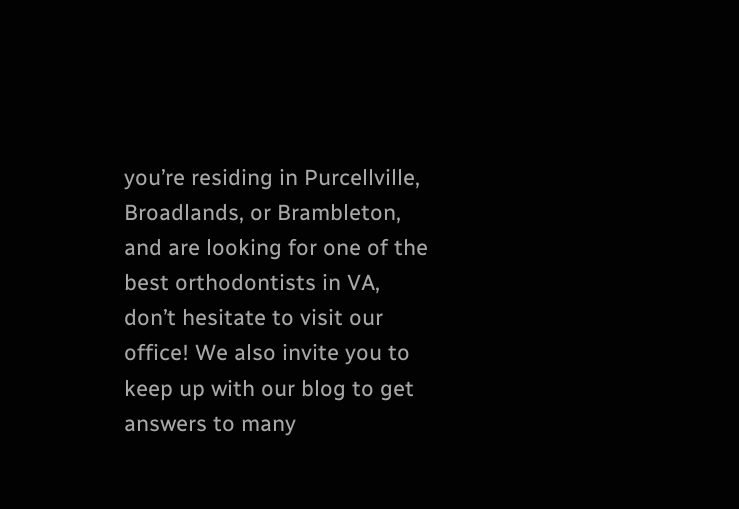you’re residing in Purcellville, Broadlands, or Brambleton, and are looking for one of the best orthodontists in VA, don’t hesitate to visit our office! We also invite you to keep up with our blog to get answers to many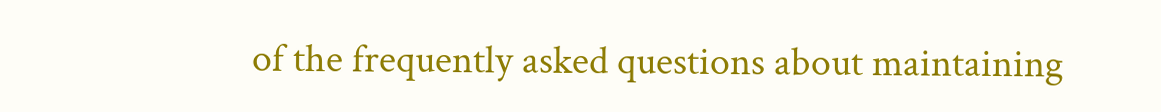of the frequently asked questions about maintaining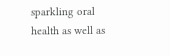sparkling oral health as well as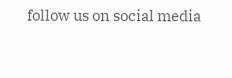follow us on social media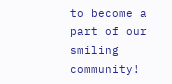to become a part of our smiling community!